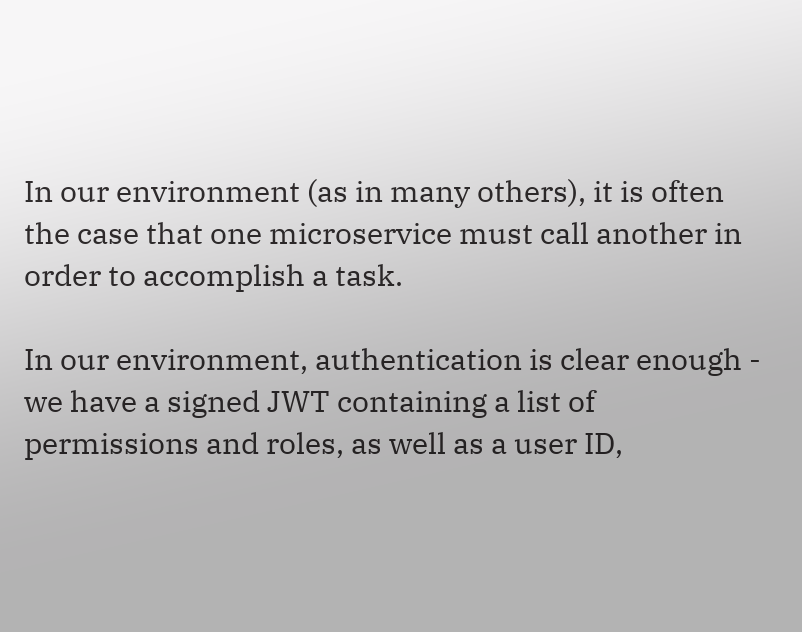In our environment (as in many others), it is often the case that one microservice must call another in order to accomplish a task.

In our environment, authentication is clear enough - we have a signed JWT containing a list of permissions and roles, as well as a user ID,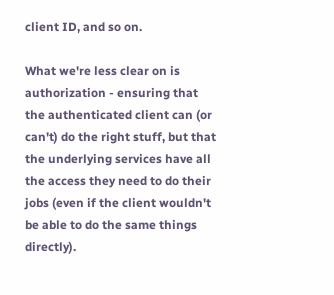client ID, and so on.

What we're less clear on is authorization - ensuring that the authenticated client can (or can't) do the right stuff, but that the underlying services have all the access they need to do their jobs (even if the client wouldn't be able to do the same things directly).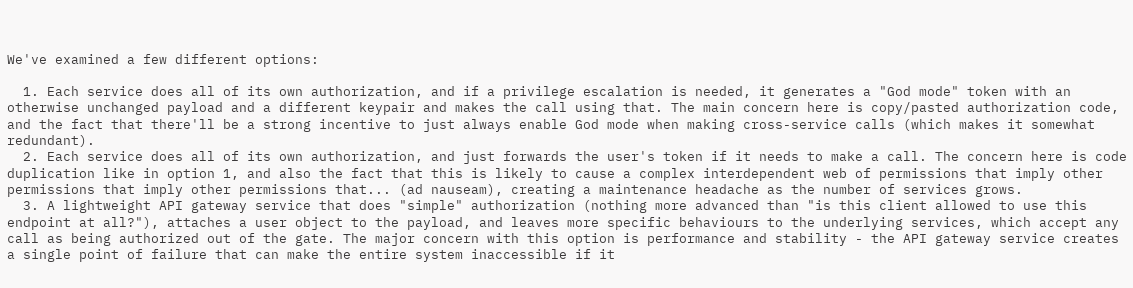We've examined a few different options:

  1. Each service does all of its own authorization, and if a privilege escalation is needed, it generates a "God mode" token with an otherwise unchanged payload and a different keypair and makes the call using that. The main concern here is copy/pasted authorization code, and the fact that there'll be a strong incentive to just always enable God mode when making cross-service calls (which makes it somewhat redundant).
  2. Each service does all of its own authorization, and just forwards the user's token if it needs to make a call. The concern here is code duplication like in option 1, and also the fact that this is likely to cause a complex interdependent web of permissions that imply other permissions that imply other permissions that... (ad nauseam), creating a maintenance headache as the number of services grows.
  3. A lightweight API gateway service that does "simple" authorization (nothing more advanced than "is this client allowed to use this endpoint at all?"), attaches a user object to the payload, and leaves more specific behaviours to the underlying services, which accept any call as being authorized out of the gate. The major concern with this option is performance and stability - the API gateway service creates a single point of failure that can make the entire system inaccessible if it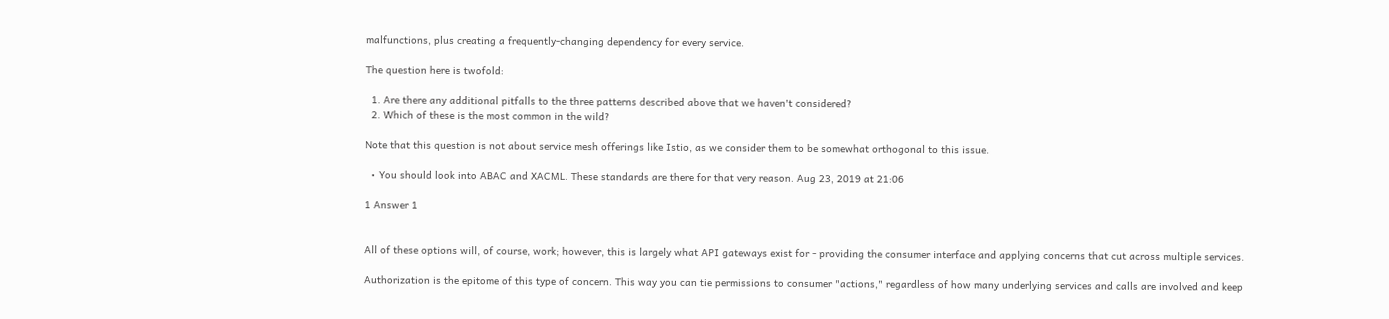malfunctions, plus creating a frequently-changing dependency for every service.

The question here is twofold:

  1. Are there any additional pitfalls to the three patterns described above that we haven't considered?
  2. Which of these is the most common in the wild?

Note that this question is not about service mesh offerings like Istio, as we consider them to be somewhat orthogonal to this issue.

  • You should look into ABAC and XACML. These standards are there for that very reason. Aug 23, 2019 at 21:06

1 Answer 1


All of these options will, of course, work; however, this is largely what API gateways exist for - providing the consumer interface and applying concerns that cut across multiple services.

Authorization is the epitome of this type of concern. This way you can tie permissions to consumer "actions," regardless of how many underlying services and calls are involved and keep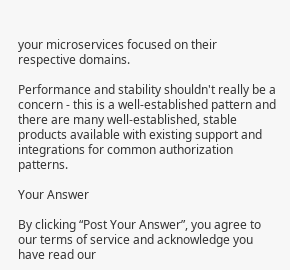your microservices focused on their respective domains.

Performance and stability shouldn't really be a concern - this is a well-established pattern and there are many well-established, stable products available with existing support and integrations for common authorization patterns.

Your Answer

By clicking “Post Your Answer”, you agree to our terms of service and acknowledge you have read our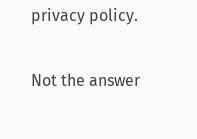privacy policy.

Not the answer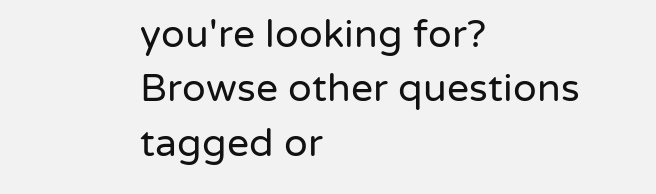you're looking for? Browse other questions tagged or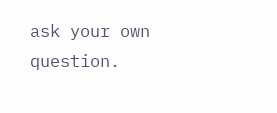ask your own question.